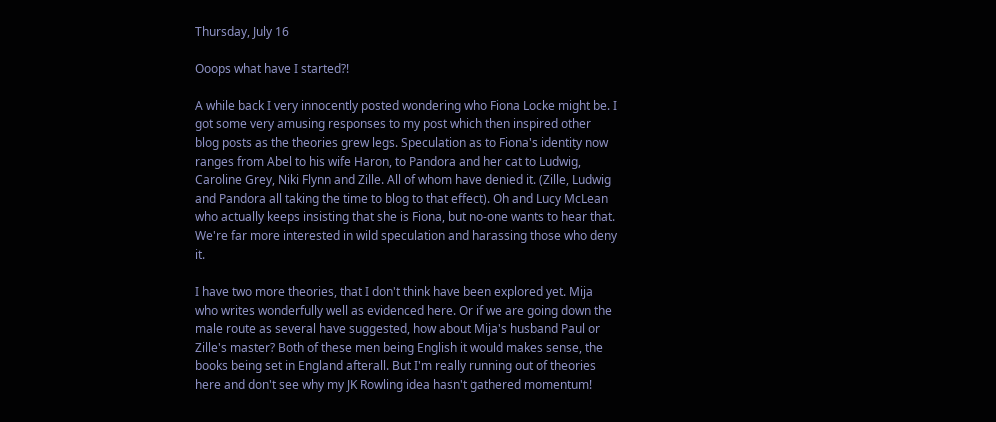Thursday, July 16

Ooops what have I started?!

A while back I very innocently posted wondering who Fiona Locke might be. I got some very amusing responses to my post which then inspired other blog posts as the theories grew legs. Speculation as to Fiona's identity now ranges from Abel to his wife Haron, to Pandora and her cat to Ludwig, Caroline Grey, Niki Flynn and Zille. All of whom have denied it. (Zille, Ludwig and Pandora all taking the time to blog to that effect). Oh and Lucy McLean who actually keeps insisting that she is Fiona, but no-one wants to hear that. We're far more interested in wild speculation and harassing those who deny it.

I have two more theories, that I don't think have been explored yet. Mija who writes wonderfully well as evidenced here. Or if we are going down the male route as several have suggested, how about Mija's husband Paul or Zille's master? Both of these men being English it would makes sense, the books being set in England afterall. But I'm really running out of theories here and don't see why my JK Rowling idea hasn't gathered momentum!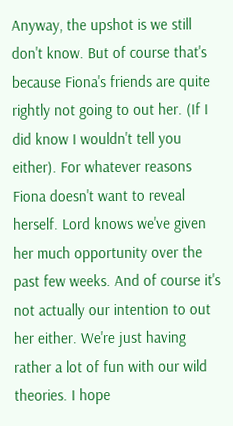Anyway, the upshot is we still don't know. But of course that's because Fiona's friends are quite rightly not going to out her. (If I did know I wouldn't tell you either). For whatever reasons Fiona doesn't want to reveal herself. Lord knows we've given her much opportunity over the past few weeks. And of course it's not actually our intention to out her either. We're just having rather a lot of fun with our wild theories. I hope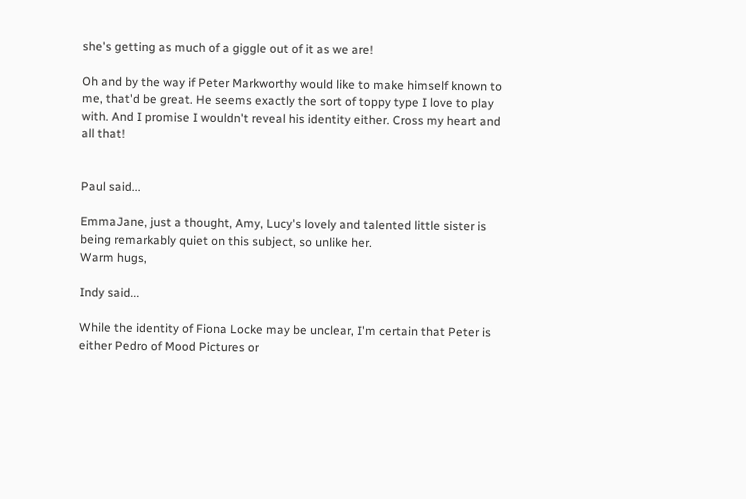she's getting as much of a giggle out of it as we are!

Oh and by the way if Peter Markworthy would like to make himself known to me, that'd be great. He seems exactly the sort of toppy type I love to play with. And I promise I wouldn't reveal his identity either. Cross my heart and all that!


Paul said...

EmmaJane, just a thought, Amy, Lucy's lovely and talented little sister is being remarkably quiet on this subject, so unlike her.
Warm hugs,

Indy said...

While the identity of Fiona Locke may be unclear, I'm certain that Peter is either Pedro of Mood Pictures or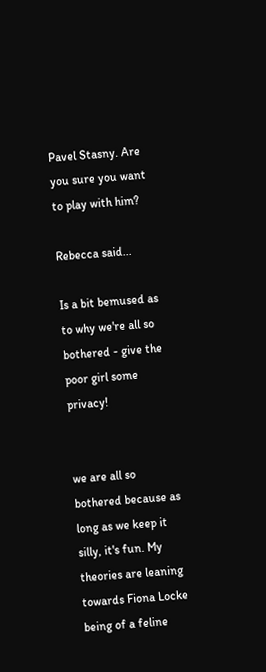Pavel Stasny. Are you sure you want to play with him?

Rebecca said...

Is a bit bemused as to why we're all so bothered - give the poor girl some privacy!


we are all so bothered because as long as we keep it silly, it's fun. My theories are leaning towards Fiona Locke being of a feline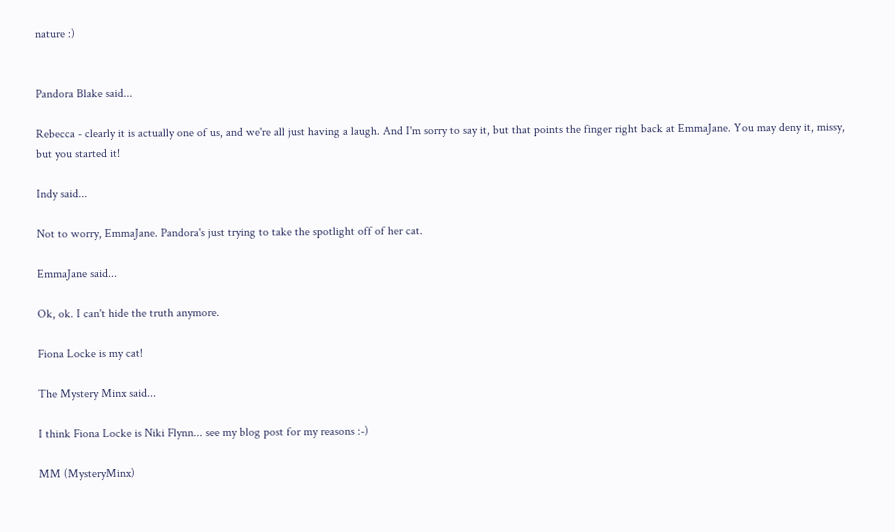nature :)


Pandora Blake said...

Rebecca - clearly it is actually one of us, and we're all just having a laugh. And I'm sorry to say it, but that points the finger right back at EmmaJane. You may deny it, missy, but you started it!

Indy said...

Not to worry, EmmaJane. Pandora's just trying to take the spotlight off of her cat.

EmmaJane said...

Ok, ok. I can't hide the truth anymore.

Fiona Locke is my cat!

The Mystery Minx said...

I think Fiona Locke is Niki Flynn... see my blog post for my reasons :-)

MM (MysteryMinx)